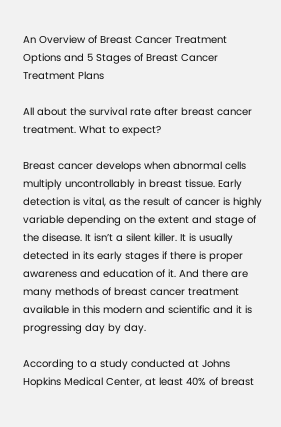An Overview of Breast Cancer Treatment Options and 5 Stages of Breast Cancer Treatment Plans

All about the survival rate after breast cancer treatment. What to expect?

Breast cancer develops when abnormal cells multiply uncontrollably in breast tissue. Early detection is vital, as the result of cancer is highly variable depending on the extent and stage of the disease. It isn’t a silent killer. It is usually detected in its early stages if there is proper awareness and education of it. And there are many methods of breast cancer treatment available in this modern and scientific and it is progressing day by day.

According to a study conducted at Johns Hopkins Medical Center, at least 40% of breast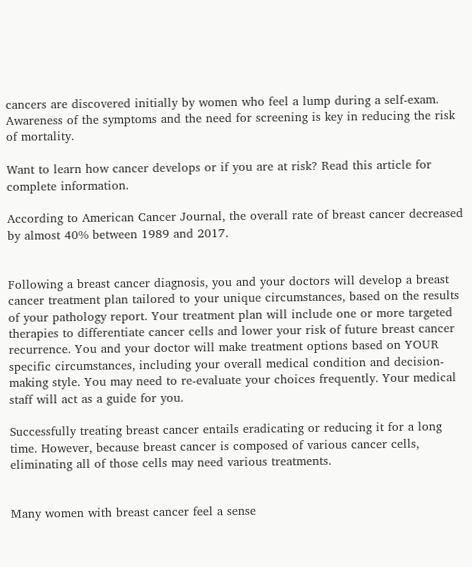cancers are discovered initially by women who feel a lump during a self-exam. Awareness of the symptoms and the need for screening is key in reducing the risk of mortality.

Want to learn how cancer develops or if you are at risk? Read this article for complete information.

According to American Cancer Journal, the overall rate of breast cancer decreased by almost 40% between 1989 and 2017.


Following a breast cancer diagnosis, you and your doctors will develop a breast cancer treatment plan tailored to your unique circumstances, based on the results of your pathology report. Your treatment plan will include one or more targeted therapies to differentiate cancer cells and lower your risk of future breast cancer recurrence. You and your doctor will make treatment options based on YOUR specific circumstances, including your overall medical condition and decision-making style. You may need to re-evaluate your choices frequently. Your medical staff will act as a guide for you.

Successfully treating breast cancer entails eradicating or reducing it for a long time. However, because breast cancer is composed of various cancer cells, eliminating all of those cells may need various treatments.


Many women with breast cancer feel a sense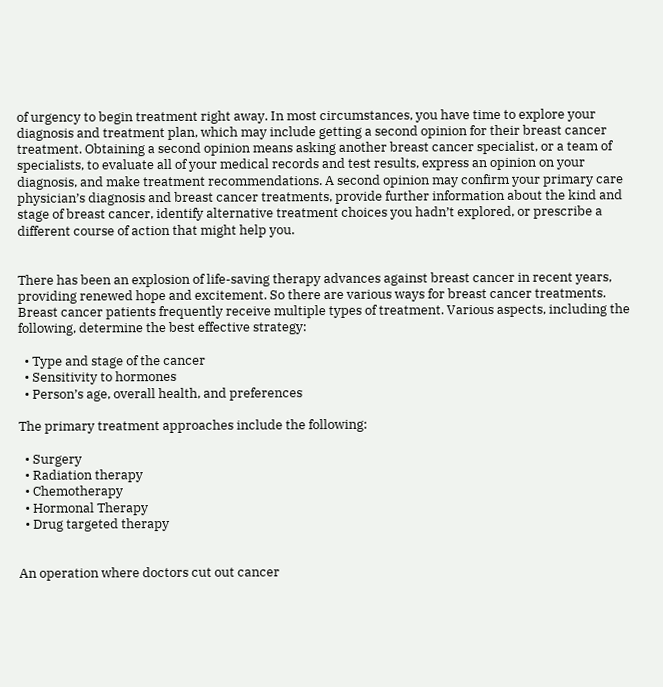of urgency to begin treatment right away. In most circumstances, you have time to explore your diagnosis and treatment plan, which may include getting a second opinion for their breast cancer treatment. Obtaining a second opinion means asking another breast cancer specialist, or a team of specialists, to evaluate all of your medical records and test results, express an opinion on your diagnosis, and make treatment recommendations. A second opinion may confirm your primary care physician’s diagnosis and breast cancer treatments, provide further information about the kind and stage of breast cancer, identify alternative treatment choices you hadn’t explored, or prescribe a different course of action that might help you.


There has been an explosion of life-saving therapy advances against breast cancer in recent years, providing renewed hope and excitement. So there are various ways for breast cancer treatments. Breast cancer patients frequently receive multiple types of treatment. Various aspects, including the following, determine the best effective strategy:

  • Type and stage of the cancer
  • Sensitivity to hormones
  • Person’s age, overall health, and preferences

The primary treatment approaches include the following:

  • Surgery
  • Radiation therapy
  • Chemotherapy
  • Hormonal Therapy
  • Drug targeted therapy


An operation where doctors cut out cancer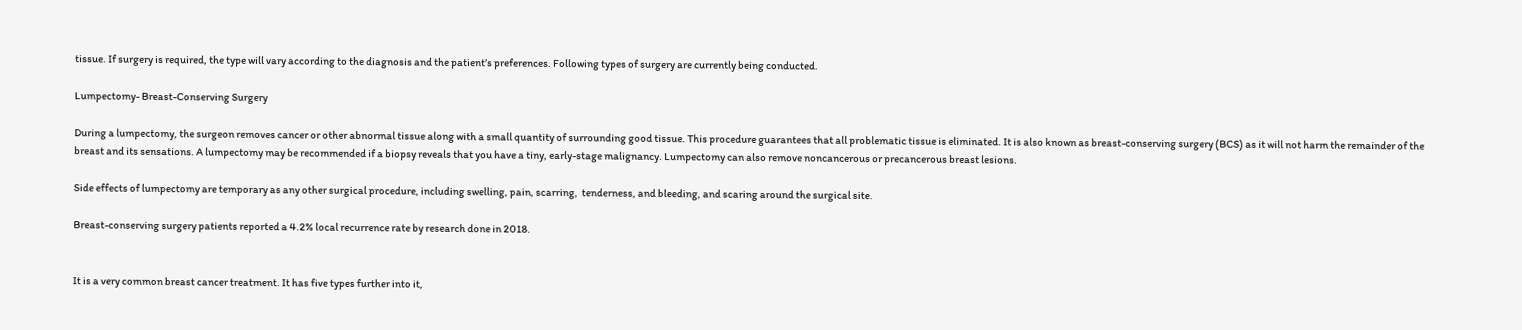tissue. If surgery is required, the type will vary according to the diagnosis and the patient’s preferences. Following types of surgery are currently being conducted.

Lumpectomy- Breast-Conserving Surgery

During a lumpectomy, the surgeon removes cancer or other abnormal tissue along with a small quantity of surrounding good tissue. This procedure guarantees that all problematic tissue is eliminated. It is also known as breast-conserving surgery (BCS) as it will not harm the remainder of the breast and its sensations. A lumpectomy may be recommended if a biopsy reveals that you have a tiny, early-stage malignancy. Lumpectomy can also remove noncancerous or precancerous breast lesions.

Side effects of lumpectomy are temporary as any other surgical procedure, including swelling, pain, scarring,  tenderness, and bleeding, and scaring around the surgical site.

Breast-conserving surgery patients reported a 4.2% local recurrence rate by research done in 2018.


It is a very common breast cancer treatment. It has five types further into it,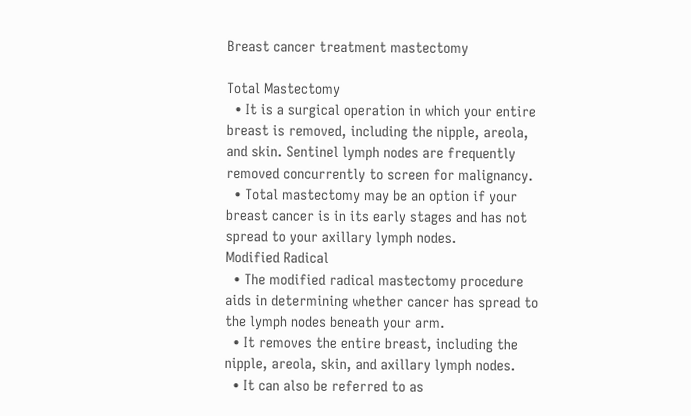Breast cancer treatment mastectomy

Total Mastectomy
  • It is a surgical operation in which your entire breast is removed, including the nipple, areola, and skin. Sentinel lymph nodes are frequently removed concurrently to screen for malignancy.
  • Total mastectomy may be an option if your breast cancer is in its early stages and has not spread to your axillary lymph nodes.
Modified Radical
  • The modified radical mastectomy procedure aids in determining whether cancer has spread to the lymph nodes beneath your arm.
  • It removes the entire breast, including the nipple, areola, skin, and axillary lymph nodes.
  • It can also be referred to as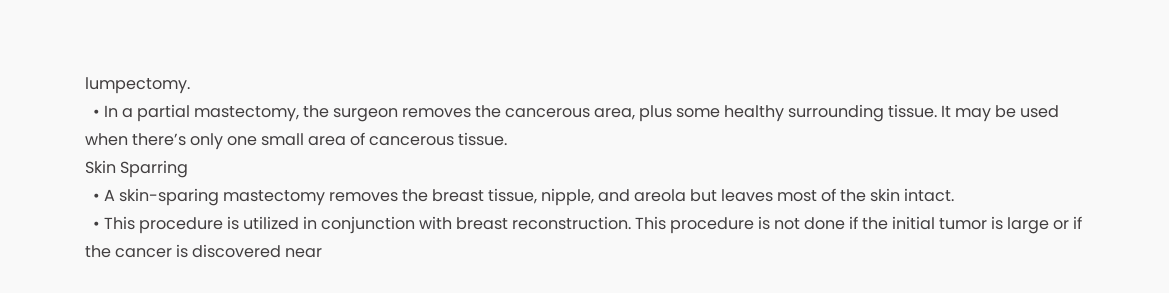lumpectomy.
  • In a partial mastectomy, the surgeon removes the cancerous area, plus some healthy surrounding tissue. It may be used when there’s only one small area of cancerous tissue.
Skin Sparring
  • A skin-sparing mastectomy removes the breast tissue, nipple, and areola but leaves most of the skin intact.
  • This procedure is utilized in conjunction with breast reconstruction. This procedure is not done if the initial tumor is large or if the cancer is discovered near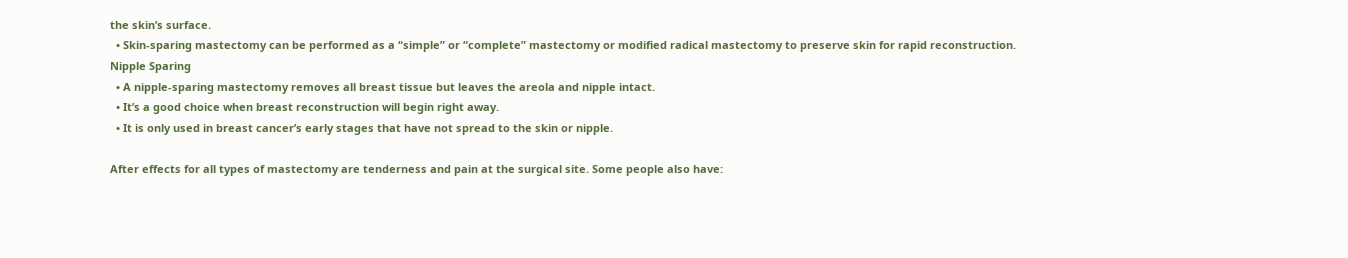the skin’s surface.
  • Skin-sparing mastectomy can be performed as a “simple” or “complete” mastectomy or modified radical mastectomy to preserve skin for rapid reconstruction.
Nipple Sparing
  • A nipple-sparing mastectomy removes all breast tissue but leaves the areola and nipple intact.
  • It’s a good choice when breast reconstruction will begin right away.
  • It is only used in breast cancer’s early stages that have not spread to the skin or nipple.

After effects for all types of mastectomy are tenderness and pain at the surgical site. Some people also have: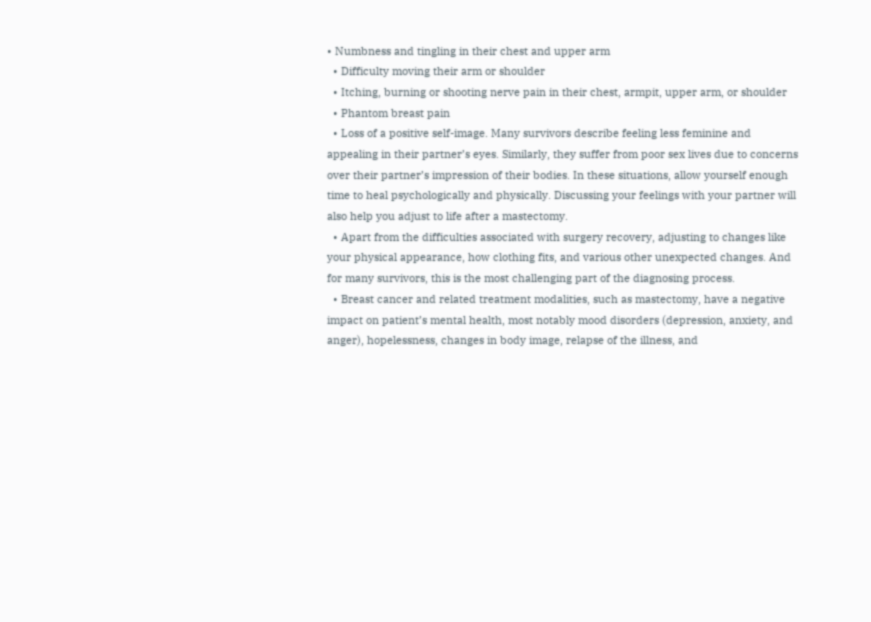• Numbness and tingling in their chest and upper arm
  • Difficulty moving their arm or shoulder
  • Itching, burning or shooting nerve pain in their chest, armpit, upper arm, or shoulder
  • Phantom breast pain
  • Loss of a positive self-image. Many survivors describe feeling less feminine and appealing in their partner’s eyes. Similarly, they suffer from poor sex lives due to concerns over their partner’s impression of their bodies. In these situations, allow yourself enough time to heal psychologically and physically. Discussing your feelings with your partner will also help you adjust to life after a mastectomy.
  • Apart from the difficulties associated with surgery recovery, adjusting to changes like your physical appearance, how clothing fits, and various other unexpected changes. And for many survivors, this is the most challenging part of the diagnosing process.
  • Breast cancer and related treatment modalities, such as mastectomy, have a negative impact on patient’s mental health, most notably mood disorders (depression, anxiety, and anger), hopelessness, changes in body image, relapse of the illness, and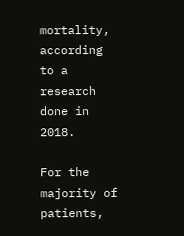mortality, according to a research done in 2018.

For the majority of patients,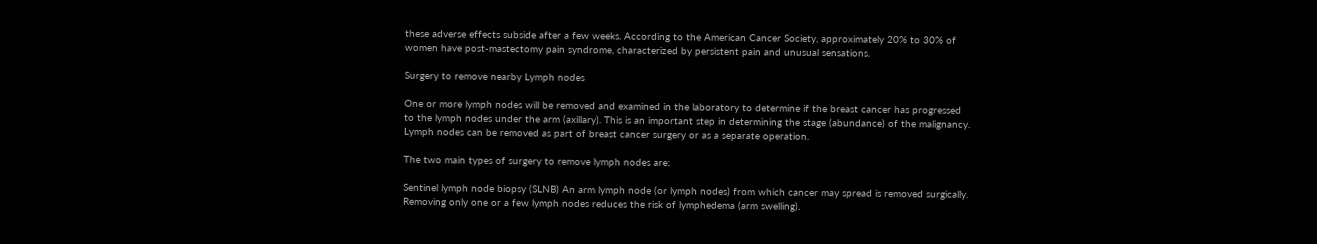these adverse effects subside after a few weeks. According to the American Cancer Society, approximately 20% to 30% of women have post-mastectomy pain syndrome, characterized by persistent pain and unusual sensations.

Surgery to remove nearby Lymph nodes

One or more lymph nodes will be removed and examined in the laboratory to determine if the breast cancer has progressed to the lymph nodes under the arm (axillary). This is an important step in determining the stage (abundance) of the malignancy. Lymph nodes can be removed as part of breast cancer surgery or as a separate operation.

The two main types of surgery to remove lymph nodes are:

Sentinel lymph node biopsy (SLNB) An arm lymph node (or lymph nodes) from which cancer may spread is removed surgically. Removing only one or a few lymph nodes reduces the risk of lymphedema (arm swelling).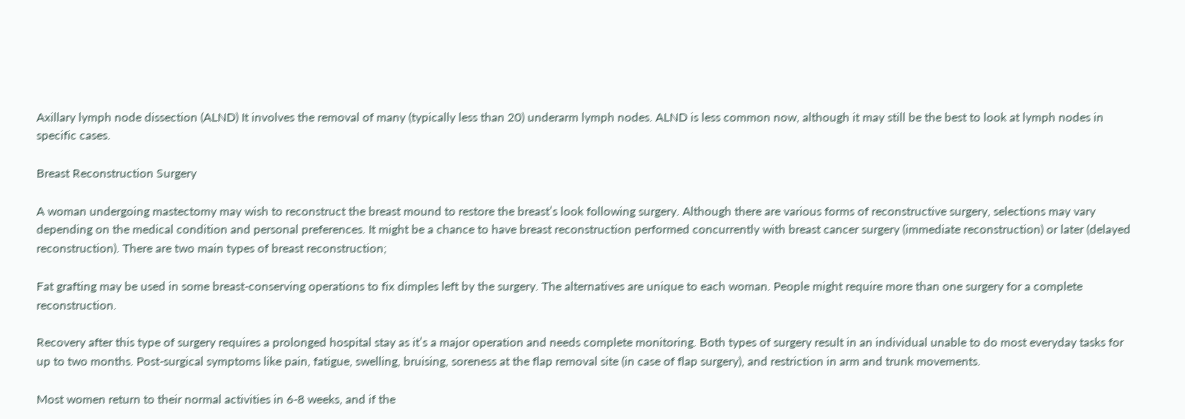Axillary lymph node dissection (ALND) It involves the removal of many (typically less than 20) underarm lymph nodes. ALND is less common now, although it may still be the best to look at lymph nodes in specific cases.

Breast Reconstruction Surgery

A woman undergoing mastectomy may wish to reconstruct the breast mound to restore the breast’s look following surgery. Although there are various forms of reconstructive surgery, selections may vary depending on the medical condition and personal preferences. It might be a chance to have breast reconstruction performed concurrently with breast cancer surgery (immediate reconstruction) or later (delayed reconstruction). There are two main types of breast reconstruction;

Fat grafting may be used in some breast-conserving operations to fix dimples left by the surgery. The alternatives are unique to each woman. People might require more than one surgery for a complete reconstruction.

Recovery after this type of surgery requires a prolonged hospital stay as it’s a major operation and needs complete monitoring. Both types of surgery result in an individual unable to do most everyday tasks for up to two months. Post-surgical symptoms like pain, fatigue, swelling, bruising, soreness at the flap removal site (in case of flap surgery), and restriction in arm and trunk movements.

Most women return to their normal activities in 6-8 weeks, and if the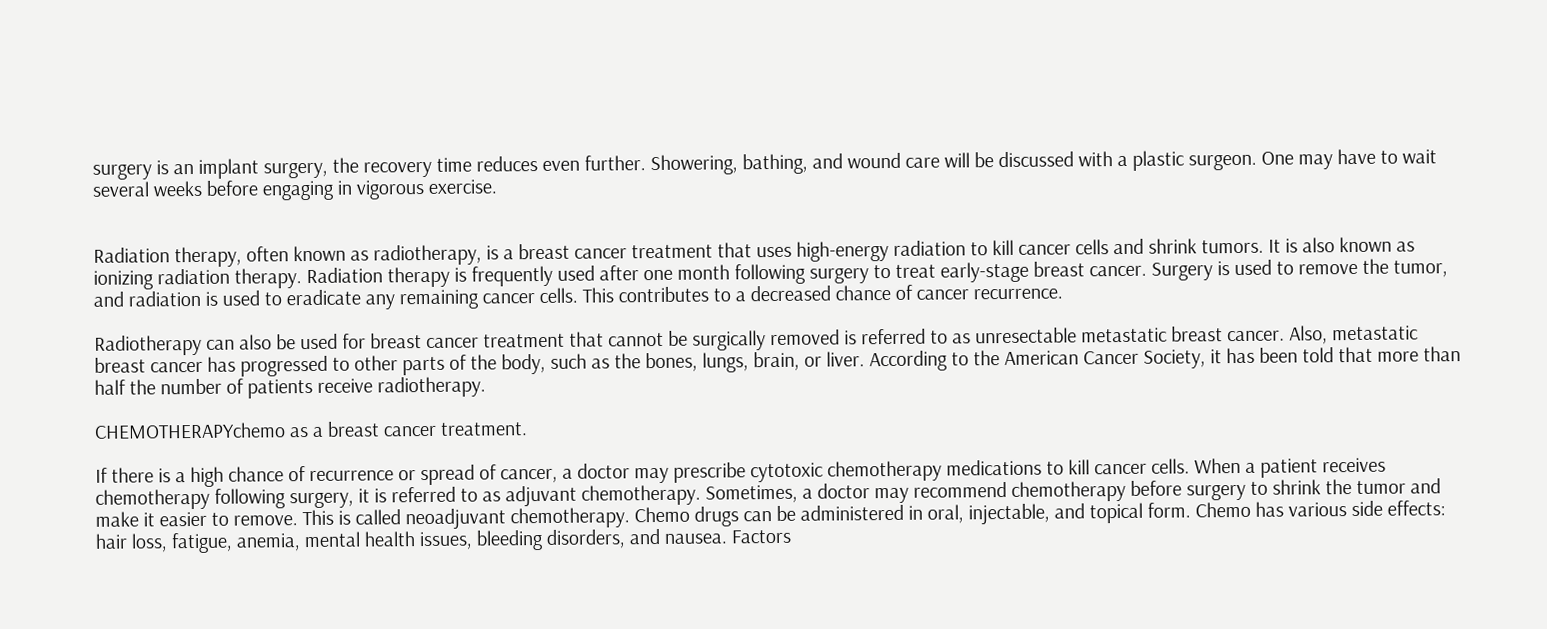surgery is an implant surgery, the recovery time reduces even further. Showering, bathing, and wound care will be discussed with a plastic surgeon. One may have to wait several weeks before engaging in vigorous exercise.


Radiation therapy, often known as radiotherapy, is a breast cancer treatment that uses high-energy radiation to kill cancer cells and shrink tumors. It is also known as ionizing radiation therapy. Radiation therapy is frequently used after one month following surgery to treat early-stage breast cancer. Surgery is used to remove the tumor, and radiation is used to eradicate any remaining cancer cells. This contributes to a decreased chance of cancer recurrence.

Radiotherapy can also be used for breast cancer treatment that cannot be surgically removed is referred to as unresectable metastatic breast cancer. Also, metastatic breast cancer has progressed to other parts of the body, such as the bones, lungs, brain, or liver. According to the American Cancer Society, it has been told that more than half the number of patients receive radiotherapy.

CHEMOTHERAPYchemo as a breast cancer treatment.

If there is a high chance of recurrence or spread of cancer, a doctor may prescribe cytotoxic chemotherapy medications to kill cancer cells. When a patient receives chemotherapy following surgery, it is referred to as adjuvant chemotherapy. Sometimes, a doctor may recommend chemotherapy before surgery to shrink the tumor and make it easier to remove. This is called neoadjuvant chemotherapy. Chemo drugs can be administered in oral, injectable, and topical form. Chemo has various side effects: hair loss, fatigue, anemia, mental health issues, bleeding disorders, and nausea. Factors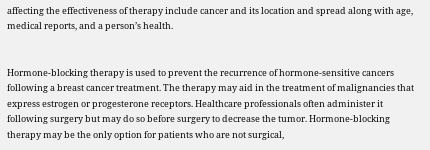affecting the effectiveness of therapy include cancer and its location and spread along with age, medical reports, and a person’s health.


Hormone-blocking therapy is used to prevent the recurrence of hormone-sensitive cancers following a breast cancer treatment. The therapy may aid in the treatment of malignancies that express estrogen or progesterone receptors. Healthcare professionals often administer it following surgery but may do so before surgery to decrease the tumor. Hormone-blocking therapy may be the only option for patients who are not surgical,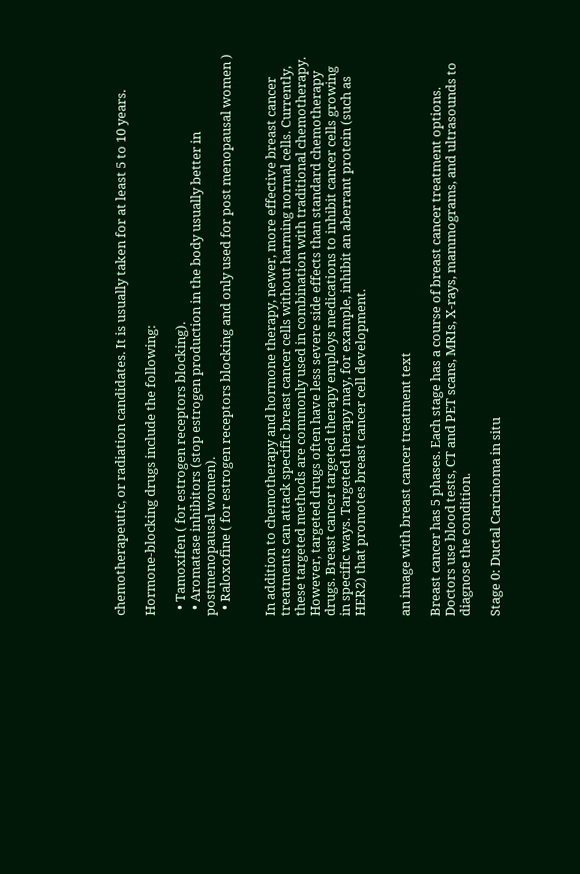chemotherapeutic, or radiation candidates. It is usually taken for at least 5 to 10 years.

Hormone-blocking drugs include the following:

  • Tamoxifen ( for estrogen receptors blocking).
  • Aromatase inhibitors (stop estrogen production in the body usually better in postmenopausal women).
  • Raloxofine ( for estrogen receptors blocking and only used for post menopausal women )


In addition to chemotherapy and hormone therapy, newer, more effective breast cancer treatments can attack specific breast cancer cells without harming normal cells. Currently, these targeted methods are commonly used in combination with traditional chemotherapy. However, targeted drugs often have less severe side effects than standard chemotherapy drugs. Breast cancer targeted therapy employs medications to inhibit cancer cells growing in specific ways. Targeted therapy may, for example, inhibit an aberrant protein (such as HER2) that promotes breast cancer cell development.


an image with breast cancer treatment text

Breast cancer has 5 phases. Each stage has a course of breast cancer treatment options. Doctors use blood tests, CT and PET scans, MRIs, X-rays, mammograms, and ultrasounds to diagnose the condition.

Stage 0: Ductal Carcinoma in situ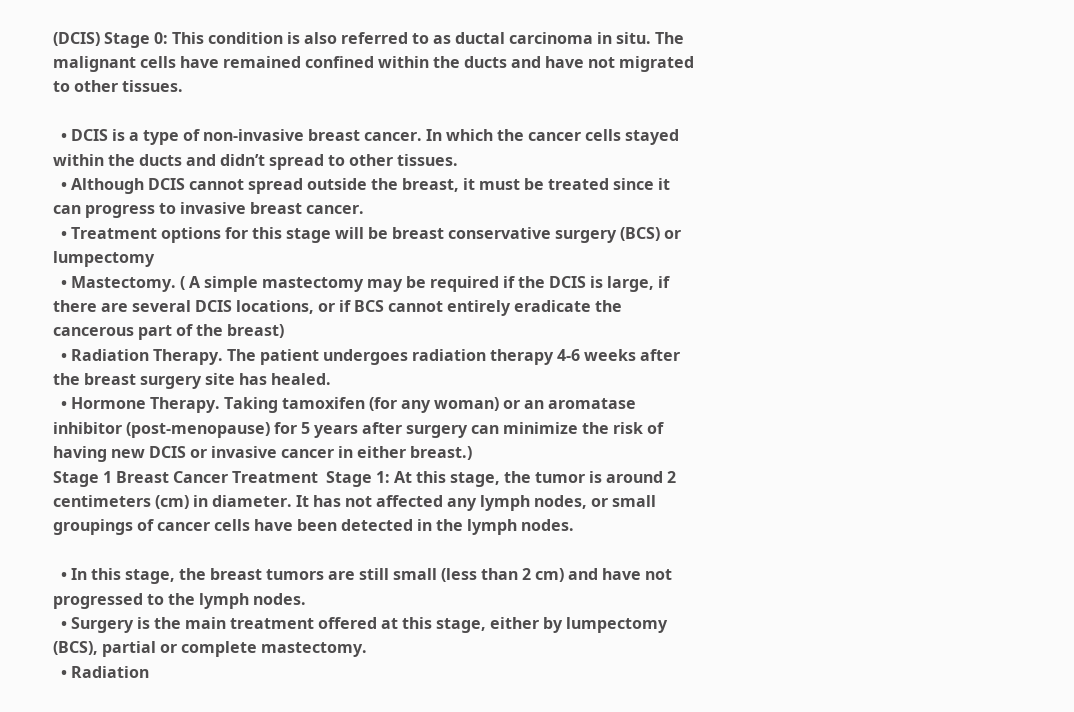(DCIS) Stage 0: This condition is also referred to as ductal carcinoma in situ. The malignant cells have remained confined within the ducts and have not migrated to other tissues.

  • DCIS is a type of non-invasive breast cancer. In which the cancer cells stayed within the ducts and didn’t spread to other tissues.
  • Although DCIS cannot spread outside the breast, it must be treated since it can progress to invasive breast cancer.
  • Treatment options for this stage will be breast conservative surgery (BCS) or lumpectomy
  • Mastectomy. ( A simple mastectomy may be required if the DCIS is large, if there are several DCIS locations, or if BCS cannot entirely eradicate the cancerous part of the breast)
  • Radiation Therapy. The patient undergoes radiation therapy 4-6 weeks after the breast surgery site has healed.
  • Hormone Therapy. Taking tamoxifen (for any woman) or an aromatase inhibitor (post-menopause) for 5 years after surgery can minimize the risk of having new DCIS or invasive cancer in either breast.)
Stage 1 Breast Cancer Treatment  Stage 1: At this stage, the tumor is around 2 centimeters (cm) in diameter. It has not affected any lymph nodes, or small groupings of cancer cells have been detected in the lymph nodes.

  • In this stage, the breast tumors are still small (less than 2 cm) and have not progressed to the lymph nodes.
  • Surgery is the main treatment offered at this stage, either by lumpectomy (BCS), partial or complete mastectomy.
  • Radiation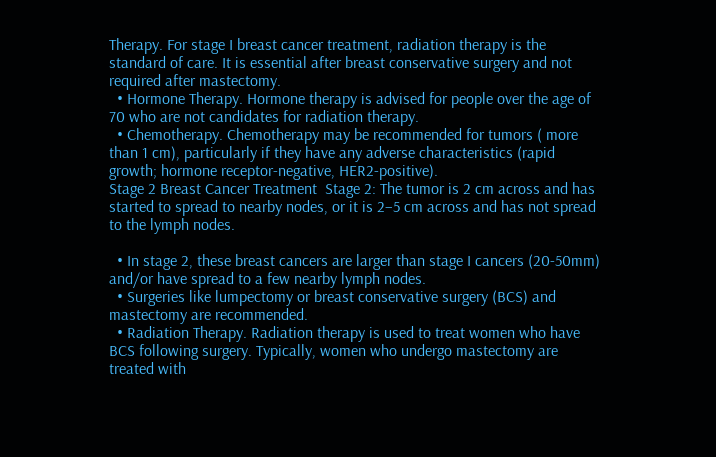Therapy. For stage I breast cancer treatment, radiation therapy is the standard of care. It is essential after breast conservative surgery and not required after mastectomy.
  • Hormone Therapy. Hormone therapy is advised for people over the age of 70 who are not candidates for radiation therapy.
  • Chemotherapy. Chemotherapy may be recommended for tumors ( more than 1 cm), particularly if they have any adverse characteristics (rapid growth; hormone receptor-negative, HER2-positive).
Stage 2 Breast Cancer Treatment  Stage 2: The tumor is 2 cm across and has started to spread to nearby nodes, or it is 2–5 cm across and has not spread to the lymph nodes.

  • In stage 2, these breast cancers are larger than stage I cancers (20-50mm)  and/or have spread to a few nearby lymph nodes.
  • Surgeries like lumpectomy or breast conservative surgery (BCS) and mastectomy are recommended.
  • Radiation Therapy. Radiation therapy is used to treat women who have BCS following surgery. Typically, women who undergo mastectomy are treated with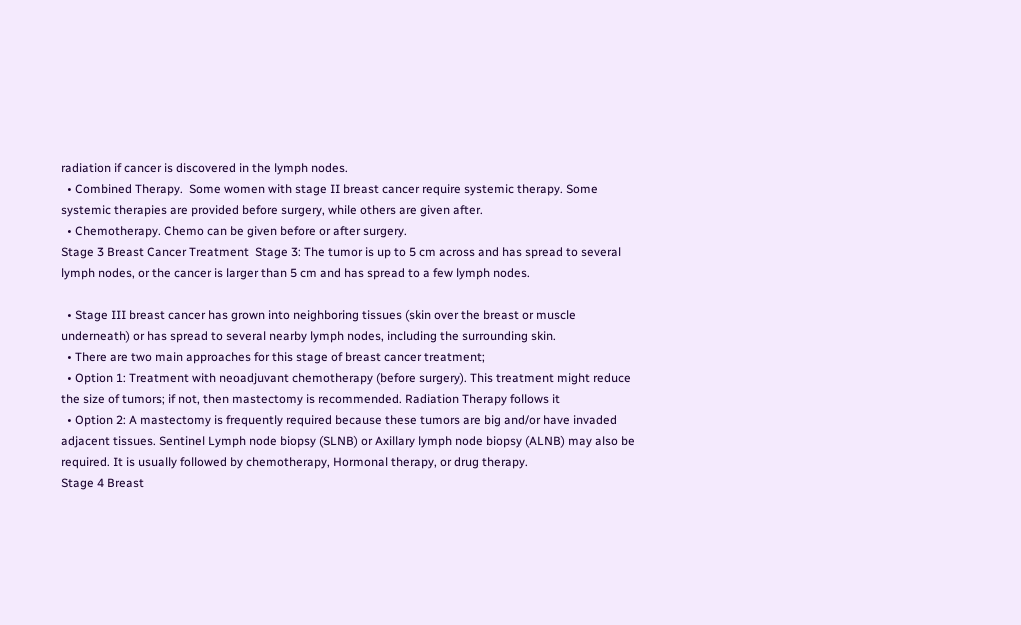radiation if cancer is discovered in the lymph nodes.
  • Combined Therapy.  Some women with stage II breast cancer require systemic therapy. Some systemic therapies are provided before surgery, while others are given after.
  • Chemotherapy. Chemo can be given before or after surgery.
Stage 3 Breast Cancer Treatment  Stage 3: The tumor is up to 5 cm across and has spread to several lymph nodes, or the cancer is larger than 5 cm and has spread to a few lymph nodes.

  • Stage III breast cancer has grown into neighboring tissues (skin over the breast or muscle underneath) or has spread to several nearby lymph nodes, including the surrounding skin.
  • There are two main approaches for this stage of breast cancer treatment;
  • Option 1: Treatment with neoadjuvant chemotherapy (before surgery). This treatment might reduce the size of tumors; if not, then mastectomy is recommended. Radiation Therapy follows it
  • Option 2: A mastectomy is frequently required because these tumors are big and/or have invaded adjacent tissues. Sentinel Lymph node biopsy (SLNB) or Axillary lymph node biopsy (ALNB) may also be required. It is usually followed by chemotherapy, Hormonal therapy, or drug therapy.
Stage 4 Breast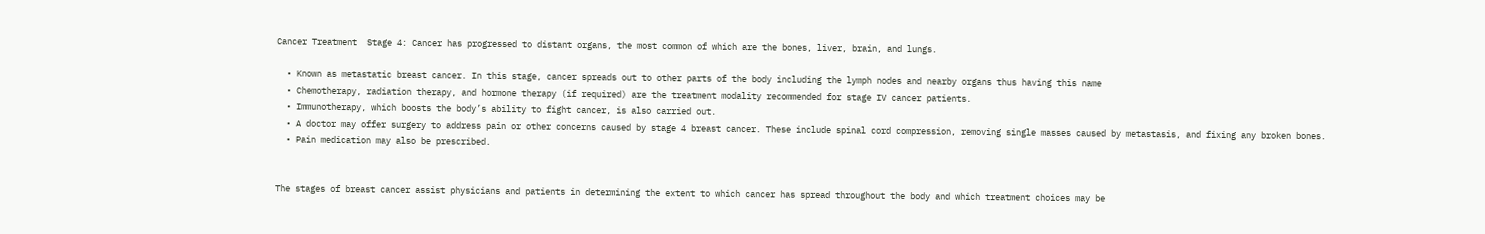Cancer Treatment  Stage 4: Cancer has progressed to distant organs, the most common of which are the bones, liver, brain, and lungs.

  • Known as metastatic breast cancer. In this stage, cancer spreads out to other parts of the body including the lymph nodes and nearby organs thus having this name
  • Chemotherapy, radiation therapy, and hormone therapy (if required) are the treatment modality recommended for stage IV cancer patients.
  • Immunotherapy, which boosts the body’s ability to fight cancer, is also carried out.
  • A doctor may offer surgery to address pain or other concerns caused by stage 4 breast cancer. These include spinal cord compression, removing single masses caused by metastasis, and fixing any broken bones.
  • Pain medication may also be prescribed.


The stages of breast cancer assist physicians and patients in determining the extent to which cancer has spread throughout the body and which treatment choices may be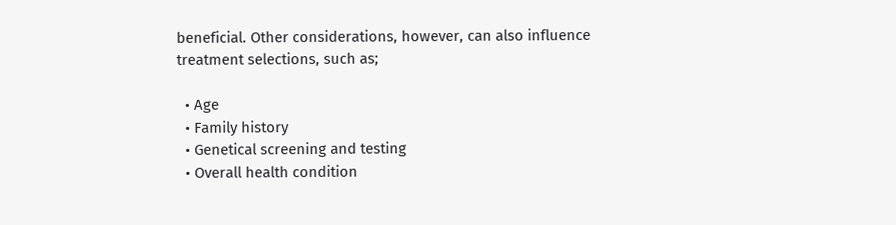beneficial. Other considerations, however, can also influence treatment selections, such as;

  • Age
  • Family history
  • Genetical screening and testing
  • Overall health condition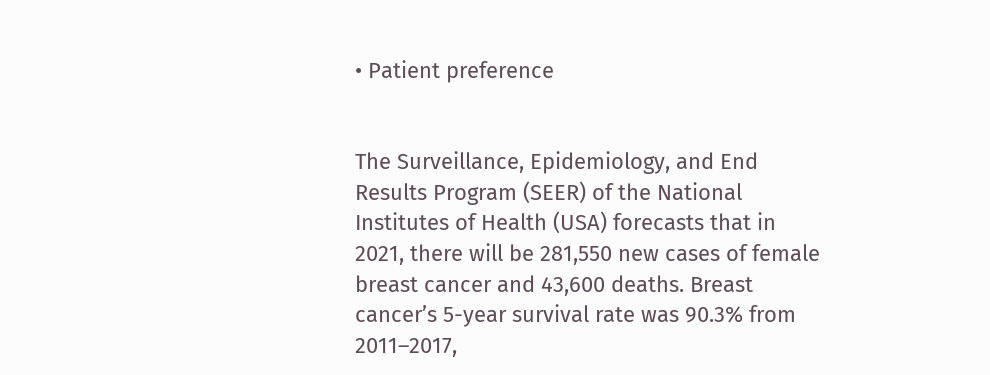• Patient preference


The Surveillance, Epidemiology, and End Results Program (SEER) of the National Institutes of Health (USA) forecasts that in 2021, there will be 281,550 new cases of female breast cancer and 43,600 deaths. Breast cancer’s 5-year survival rate was 90.3% from 2011–2017,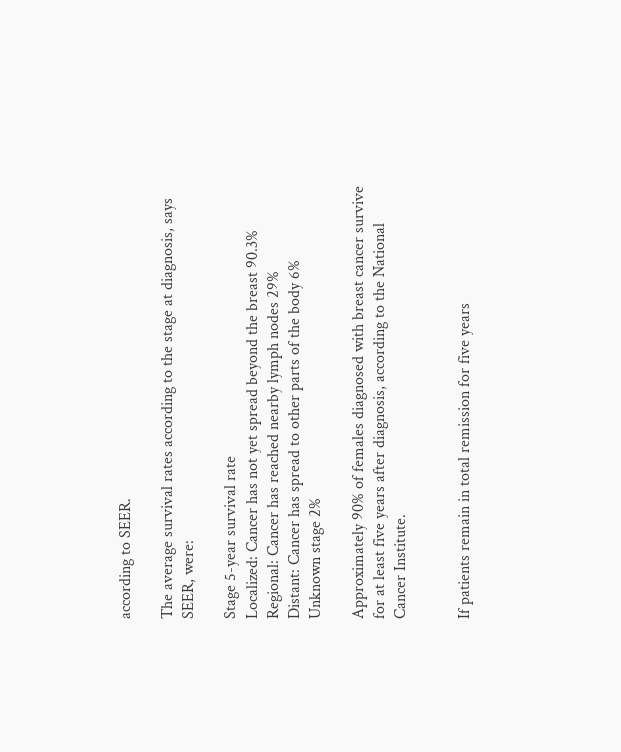according to SEER.

The average survival rates according to the stage at diagnosis, says SEER, were:

Stage 5-year survival rate
Localized: Cancer has not yet spread beyond the breast 90.3%
Regional: Cancer has reached nearby lymph nodes 29%
Distant: Cancer has spread to other parts of the body 6%
Unknown stage 2%

Approximately 90% of females diagnosed with breast cancer survive for at least five years after diagnosis, according to the National Cancer Institute.


If patients remain in total remission for five years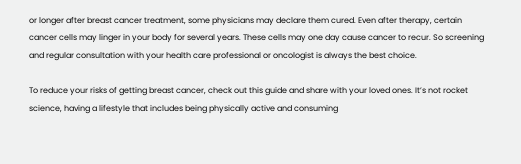or longer after breast cancer treatment, some physicians may declare them cured. Even after therapy, certain cancer cells may linger in your body for several years. These cells may one day cause cancer to recur. So screening and regular consultation with your health care professional or oncologist is always the best choice.

To reduce your risks of getting breast cancer, check out this guide and share with your loved ones. It’s not rocket science, having a lifestyle that includes being physically active and consuming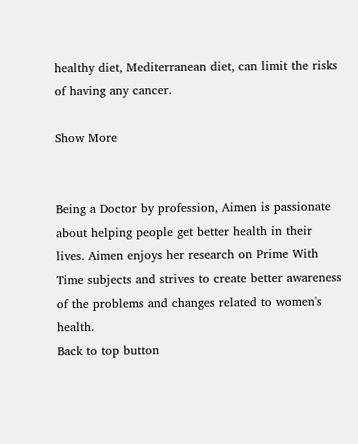healthy diet, Mediterranean diet, can limit the risks of having any cancer.

Show More


Being a Doctor by profession, Aimen is passionate about helping people get better health in their lives. Aimen enjoys her research on Prime With Time subjects and strives to create better awareness of the problems and changes related to women's health.
Back to top button